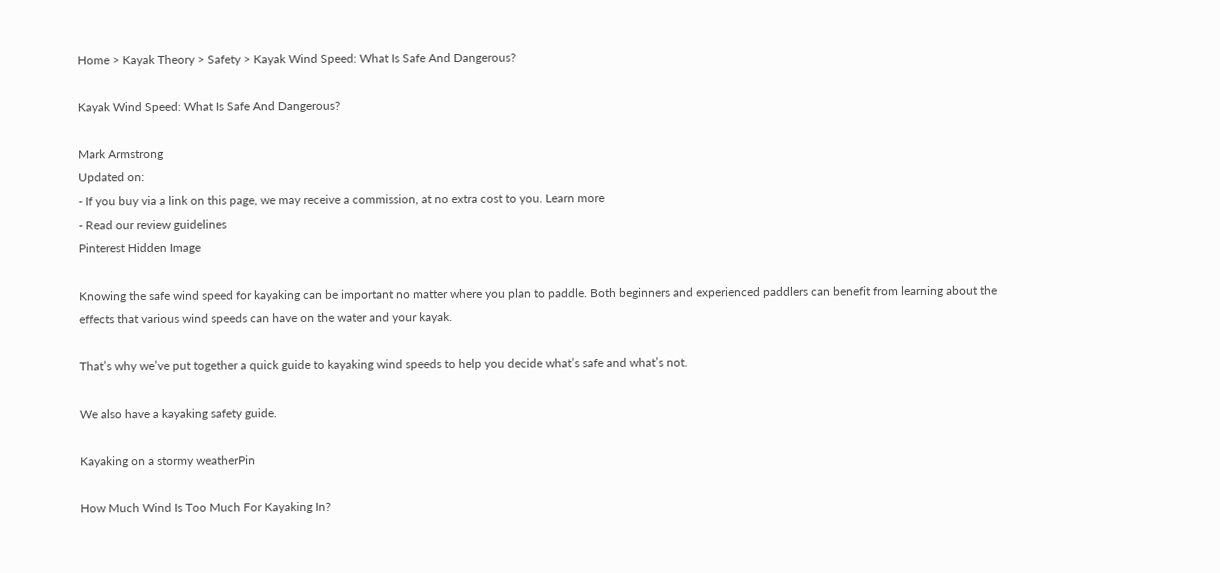Home > Kayak Theory > Safety > Kayak Wind Speed: What Is Safe And Dangerous?

Kayak Wind Speed: What Is Safe And Dangerous?

Mark Armstrong
Updated on:
- If you buy via a link on this page, we may receive a commission, at no extra cost to you. Learn more
- Read our review guidelines
Pinterest Hidden Image

Knowing the safe wind speed for kayaking can be important no matter where you plan to paddle. Both beginners and experienced paddlers can benefit from learning about the effects that various wind speeds can have on the water and your kayak.

That’s why we’ve put together a quick guide to kayaking wind speeds to help you decide what’s safe and what’s not.

We also have a kayaking safety guide.

Kayaking on a stormy weatherPin

How Much Wind Is Too Much For Kayaking In?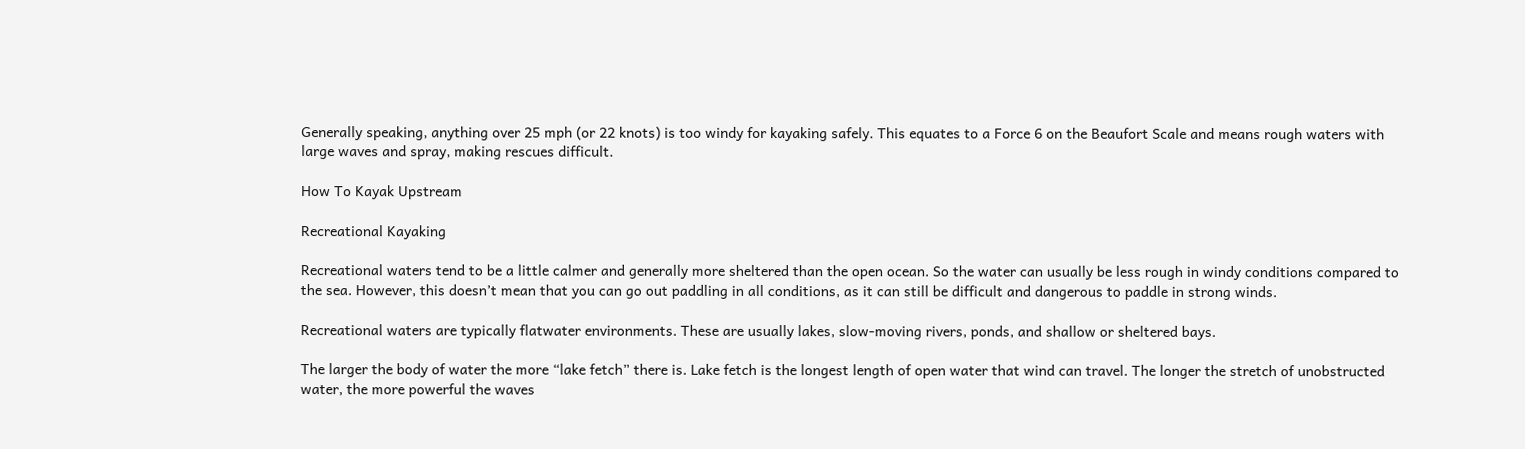Generally speaking, anything over 25 mph (or 22 knots) is too windy for kayaking safely. This equates to a Force 6 on the Beaufort Scale and means rough waters with large waves and spray, making rescues difficult.

How To Kayak Upstream

Recreational Kayaking

Recreational waters tend to be a little calmer and generally more sheltered than the open ocean. So the water can usually be less rough in windy conditions compared to the sea. However, this doesn’t mean that you can go out paddling in all conditions, as it can still be difficult and dangerous to paddle in strong winds.

Recreational waters are typically flatwater environments. These are usually lakes, slow-moving rivers, ponds, and shallow or sheltered bays.

The larger the body of water the more “lake fetch” there is. Lake fetch is the longest length of open water that wind can travel. The longer the stretch of unobstructed water, the more powerful the waves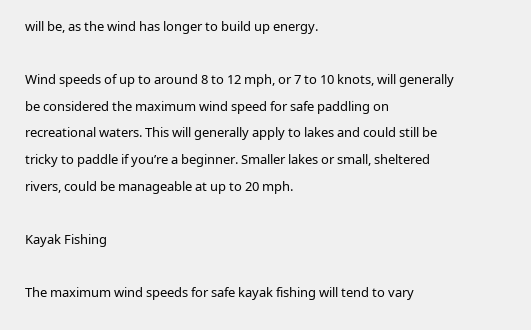will be, as the wind has longer to build up energy.

Wind speeds of up to around 8 to 12 mph, or 7 to 10 knots, will generally be considered the maximum wind speed for safe paddling on recreational waters. This will generally apply to lakes and could still be tricky to paddle if you’re a beginner. Smaller lakes or small, sheltered rivers, could be manageable at up to 20 mph.

Kayak Fishing

The maximum wind speeds for safe kayak fishing will tend to vary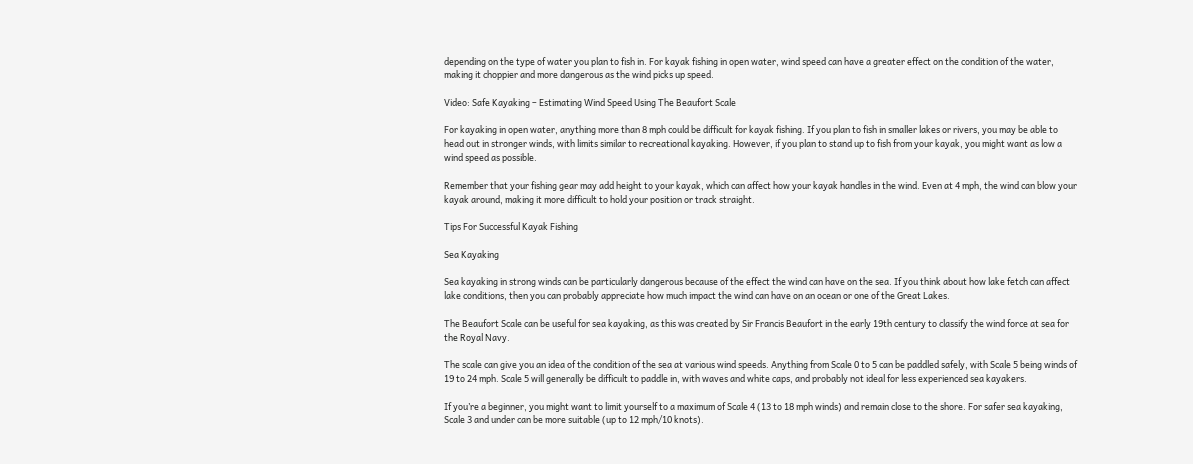depending on the type of water you plan to fish in. For kayak fishing in open water, wind speed can have a greater effect on the condition of the water, making it choppier and more dangerous as the wind picks up speed.

Video: Safe Kayaking – Estimating Wind Speed Using The Beaufort Scale

For kayaking in open water, anything more than 8 mph could be difficult for kayak fishing. If you plan to fish in smaller lakes or rivers, you may be able to head out in stronger winds, with limits similar to recreational kayaking. However, if you plan to stand up to fish from your kayak, you might want as low a wind speed as possible.

Remember that your fishing gear may add height to your kayak, which can affect how your kayak handles in the wind. Even at 4 mph, the wind can blow your kayak around, making it more difficult to hold your position or track straight.

Tips For Successful Kayak Fishing

Sea Kayaking

Sea kayaking in strong winds can be particularly dangerous because of the effect the wind can have on the sea. If you think about how lake fetch can affect lake conditions, then you can probably appreciate how much impact the wind can have on an ocean or one of the Great Lakes.

The Beaufort Scale can be useful for sea kayaking, as this was created by Sir Francis Beaufort in the early 19th century to classify the wind force at sea for the Royal Navy.

The scale can give you an idea of the condition of the sea at various wind speeds. Anything from Scale 0 to 5 can be paddled safely, with Scale 5 being winds of 19 to 24 mph. Scale 5 will generally be difficult to paddle in, with waves and white caps, and probably not ideal for less experienced sea kayakers.

If you’re a beginner, you might want to limit yourself to a maximum of Scale 4 (13 to 18 mph winds) and remain close to the shore. For safer sea kayaking, Scale 3 and under can be more suitable (up to 12 mph/10 knots).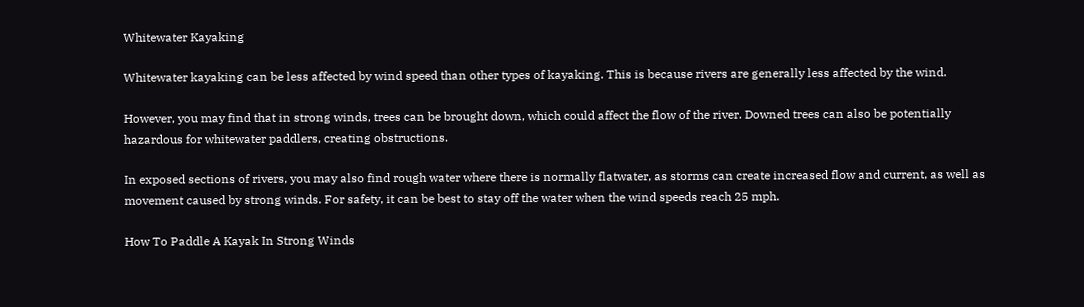Whitewater Kayaking

Whitewater kayaking can be less affected by wind speed than other types of kayaking. This is because rivers are generally less affected by the wind.

However, you may find that in strong winds, trees can be brought down, which could affect the flow of the river. Downed trees can also be potentially hazardous for whitewater paddlers, creating obstructions.

In exposed sections of rivers, you may also find rough water where there is normally flatwater, as storms can create increased flow and current, as well as movement caused by strong winds. For safety, it can be best to stay off the water when the wind speeds reach 25 mph.

How To Paddle A Kayak In Strong Winds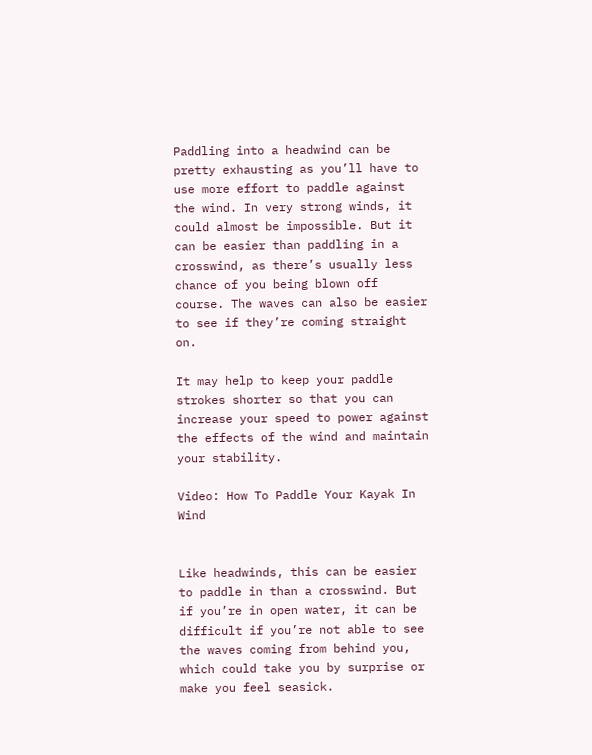Paddling into a headwind can be pretty exhausting as you’ll have to use more effort to paddle against the wind. In very strong winds, it could almost be impossible. But it can be easier than paddling in a crosswind, as there’s usually less chance of you being blown off course. The waves can also be easier to see if they’re coming straight on.

It may help to keep your paddle strokes shorter so that you can increase your speed to power against the effects of the wind and maintain your stability.

Video: How To Paddle Your Kayak In Wind


Like headwinds, this can be easier to paddle in than a crosswind. But if you’re in open water, it can be difficult if you’re not able to see the waves coming from behind you, which could take you by surprise or make you feel seasick.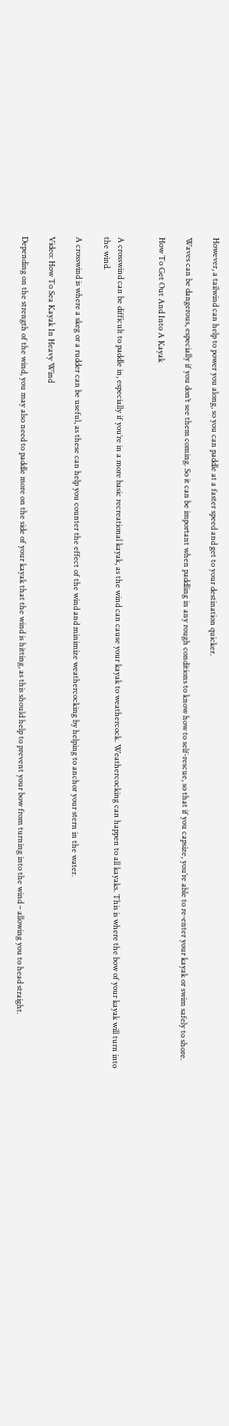However, a tailwind can help to power you along, so you can paddle at a faster speed and get to your destination quicker.

Waves can be dangerous, especially if you don’t see them coming. So it can be important when paddling in any rough conditions to know how to self-rescue, so that if you capsize, you’re able to re-enter your kayak or swim safely to shore.

How To Get Out And Into A Kayak


A crosswind can be difficult to paddle in, especially if you’re in a more basic recreational kayak, as the wind can cause your kayak to weathercock. Weathercocking can happen to all kayaks. This is where the bow of your kayak will turn into the wind.

A crosswind is where a skeg or a rudder can be useful, as these can help you counter the effect of the wind and minimize weathercocking by helping to anchor your stern in the water.

Video: How To Sea Kayak In Heavy Wind

Depending on the strength of the wind, you may also need to paddle more on the side of your kayak that the wind is hitting, as this should help to prevent your bow from turning into the wind – allowing you to head straight.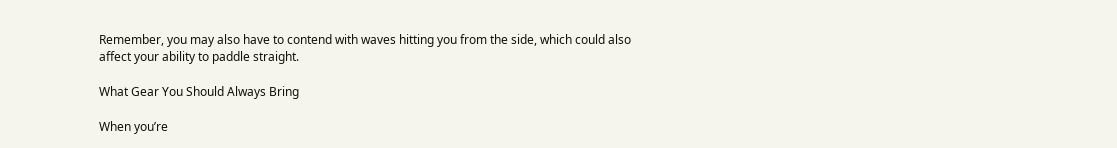Remember, you may also have to contend with waves hitting you from the side, which could also affect your ability to paddle straight.

What Gear You Should Always Bring

When you’re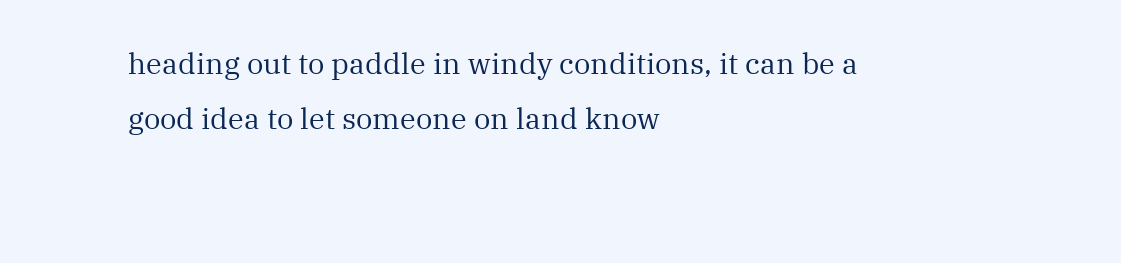heading out to paddle in windy conditions, it can be a good idea to let someone on land know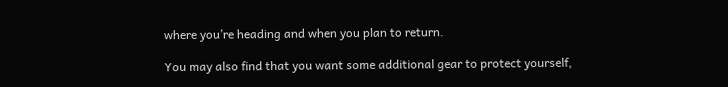where you’re heading and when you plan to return.

You may also find that you want some additional gear to protect yourself,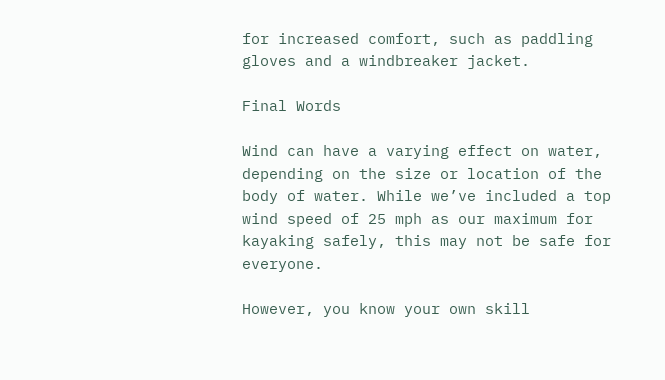for increased comfort, such as paddling gloves and a windbreaker jacket.

Final Words

Wind can have a varying effect on water, depending on the size or location of the body of water. While we’ve included a top wind speed of 25 mph as our maximum for kayaking safely, this may not be safe for everyone.

However, you know your own skill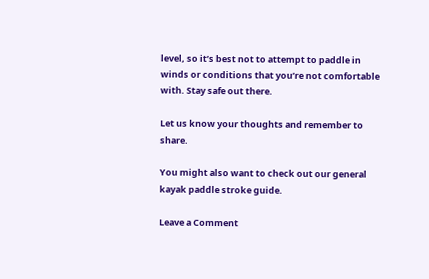level, so it’s best not to attempt to paddle in winds or conditions that you’re not comfortable with. Stay safe out there.

Let us know your thoughts and remember to share.

You might also want to check out our general kayak paddle stroke guide.

Leave a Comment